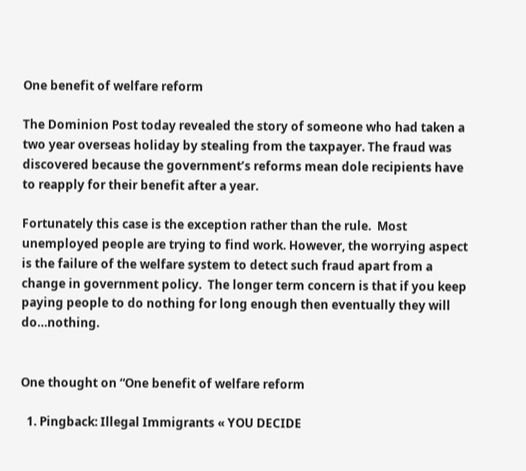One benefit of welfare reform

The Dominion Post today revealed the story of someone who had taken a two year overseas holiday by stealing from the taxpayer. The fraud was discovered because the government’s reforms mean dole recipients have to reapply for their benefit after a year.

Fortunately this case is the exception rather than the rule.  Most unemployed people are trying to find work. However, the worrying aspect is the failure of the welfare system to detect such fraud apart from a change in government policy.  The longer term concern is that if you keep paying people to do nothing for long enough then eventually they will do…nothing.


One thought on “One benefit of welfare reform

  1. Pingback: Illegal Immigrants « YOU DECIDE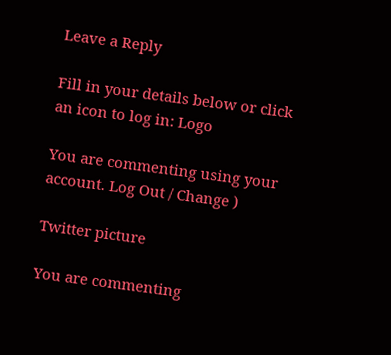Leave a Reply

Fill in your details below or click an icon to log in: Logo

You are commenting using your account. Log Out / Change )

Twitter picture

You are commenting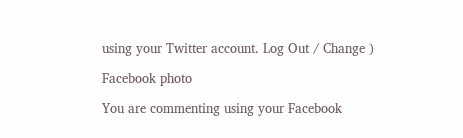using your Twitter account. Log Out / Change )

Facebook photo

You are commenting using your Facebook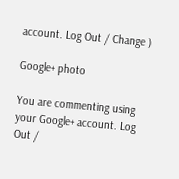account. Log Out / Change )

Google+ photo

You are commenting using your Google+ account. Log Out /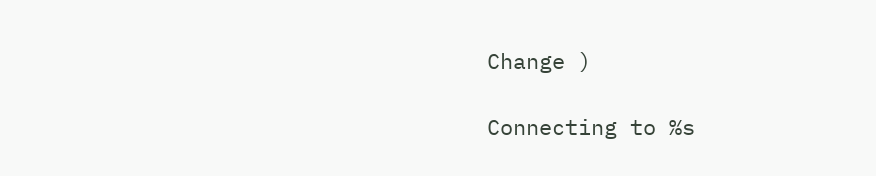Change )

Connecting to %s